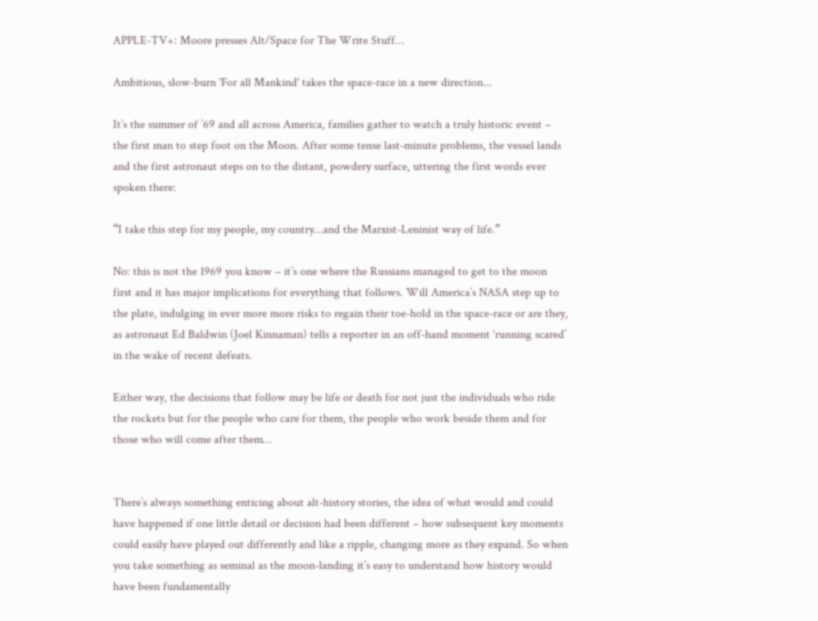APPLE-TV+: Moore presses Alt/Space for The Write Stuff…

Ambitious, slow-burn 'For all Mankind' takes the space-race in a new direction...

It’s the summer of ’69 and all across America, families gather to watch a truly historic event – the first man to step foot on the Moon. After some tense last-minute problems, the vessel lands and the first astronaut steps on to the distant, powdery surface, uttering the first words ever spoken there:

“I take this step for my people, my country…and the Marxist-Leninist way of life.”

No: this is not the 1969 you know – it’s one where the Russians managed to get to the moon first and it has major implications for everything that follows. Will America’s NASA step up to the plate, indulging in ever more more risks to regain their toe-hold in the space-race or are they, as astronaut Ed Baldwin (Joel Kinnaman) tells a reporter in an off-hand moment ‘running scared’ in the wake of recent defeats.

Either way, the decisions that follow may be life or death for not just the individuals who ride the rockets but for the people who care for them, the people who work beside them and for those who will come after them…


There’s always something enticing about alt-history stories, the idea of what would and could have happened if one little detail or decision had been different – how subsequent key moments could easily have played out differently and like a ripple, changing more as they expand. So when you take something as seminal as the moon-landing it’s easy to understand how history would have been fundamentally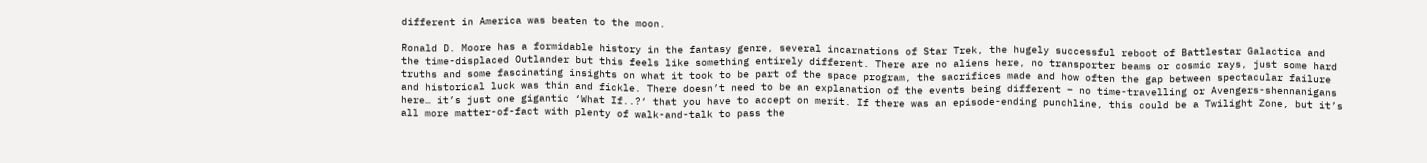different in America was beaten to the moon.

Ronald D. Moore has a formidable history in the fantasy genre, several incarnations of Star Trek, the hugely successful reboot of Battlestar Galactica and the time-displaced Outlander but this feels like something entirely different. There are no aliens here, no transporter beams or cosmic rays, just some hard truths and some fascinating insights on what it took to be part of the space program, the sacrifices made and how often the gap between spectacular failure and historical luck was thin and fickle. There doesn’t need to be an explanation of the events being different – no time-travelling or Avengers-shennanigans here… it’s just one gigantic ‘What If..?‘ that you have to accept on merit. If there was an episode-ending punchline, this could be a Twilight Zone, but it’s all more matter-of-fact with plenty of walk-and-talk to pass the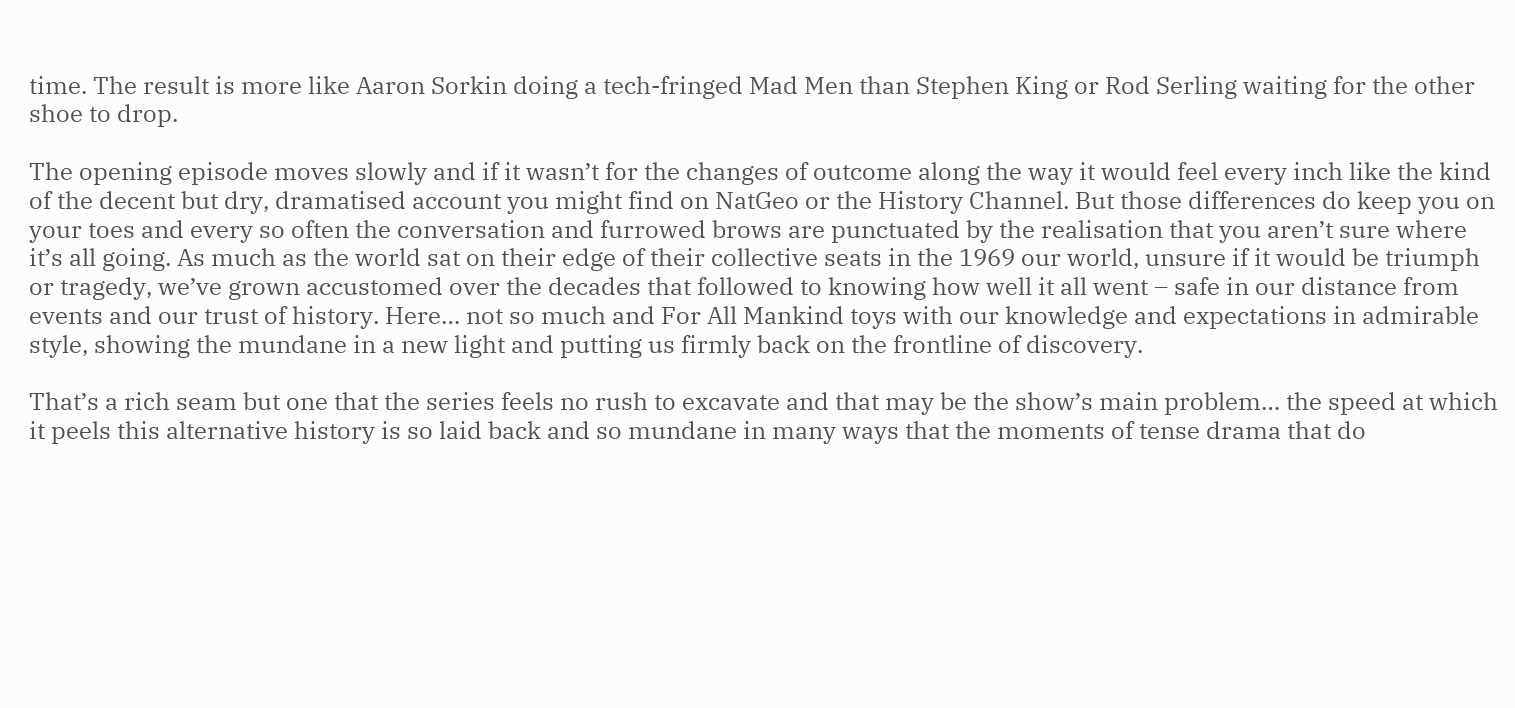time. The result is more like Aaron Sorkin doing a tech-fringed Mad Men than Stephen King or Rod Serling waiting for the other shoe to drop.

The opening episode moves slowly and if it wasn’t for the changes of outcome along the way it would feel every inch like the kind of the decent but dry, dramatised account you might find on NatGeo or the History Channel. But those differences do keep you on your toes and every so often the conversation and furrowed brows are punctuated by the realisation that you aren’t sure where it’s all going. As much as the world sat on their edge of their collective seats in the 1969 our world, unsure if it would be triumph or tragedy, we’ve grown accustomed over the decades that followed to knowing how well it all went – safe in our distance from events and our trust of history. Here… not so much and For All Mankind toys with our knowledge and expectations in admirable style, showing the mundane in a new light and putting us firmly back on the frontline of discovery.

That’s a rich seam but one that the series feels no rush to excavate and that may be the show’s main problem… the speed at which it peels this alternative history is so laid back and so mundane in many ways that the moments of tense drama that do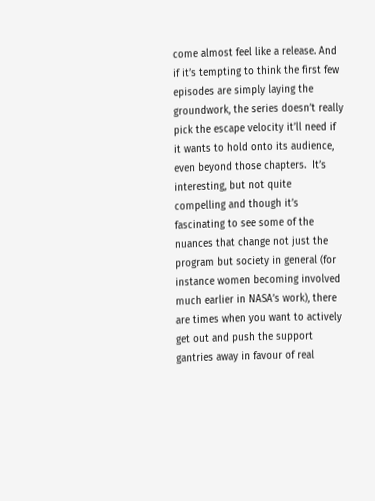come almost feel like a release. And if it’s tempting to think the first few episodes are simply laying the groundwork, the series doesn’t really pick the escape velocity it’ll need if it wants to hold onto its audience, even beyond those chapters.  It’s interesting, but not quite compelling and though it’s fascinating to see some of the nuances that change not just the program but society in general (for instance women becoming involved much earlier in NASA’s work), there are times when you want to actively get out and push the support gantries away in favour of real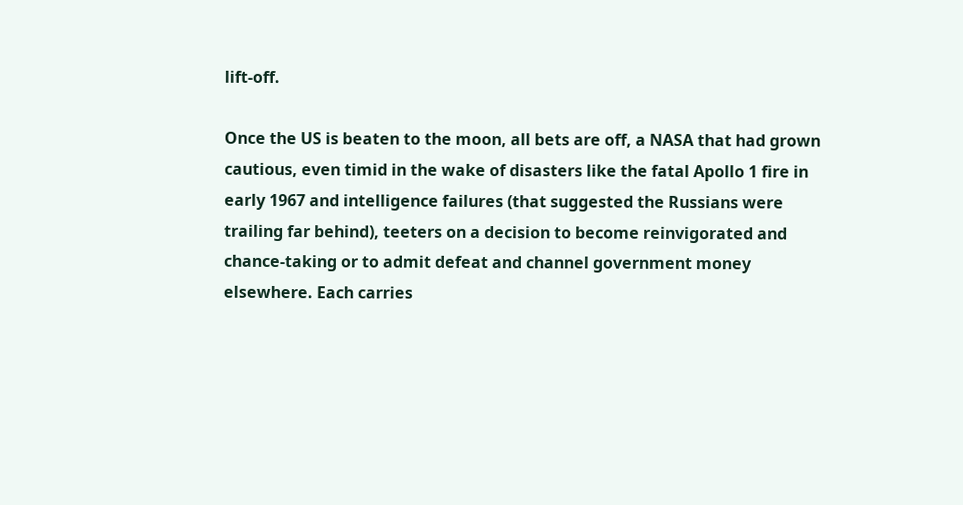lift-off.

Once the US is beaten to the moon, all bets are off, a NASA that had grown cautious, even timid in the wake of disasters like the fatal Apollo 1 fire in early 1967 and intelligence failures (that suggested the Russians were trailing far behind), teeters on a decision to become reinvigorated and chance-taking or to admit defeat and channel government money elsewhere. Each carries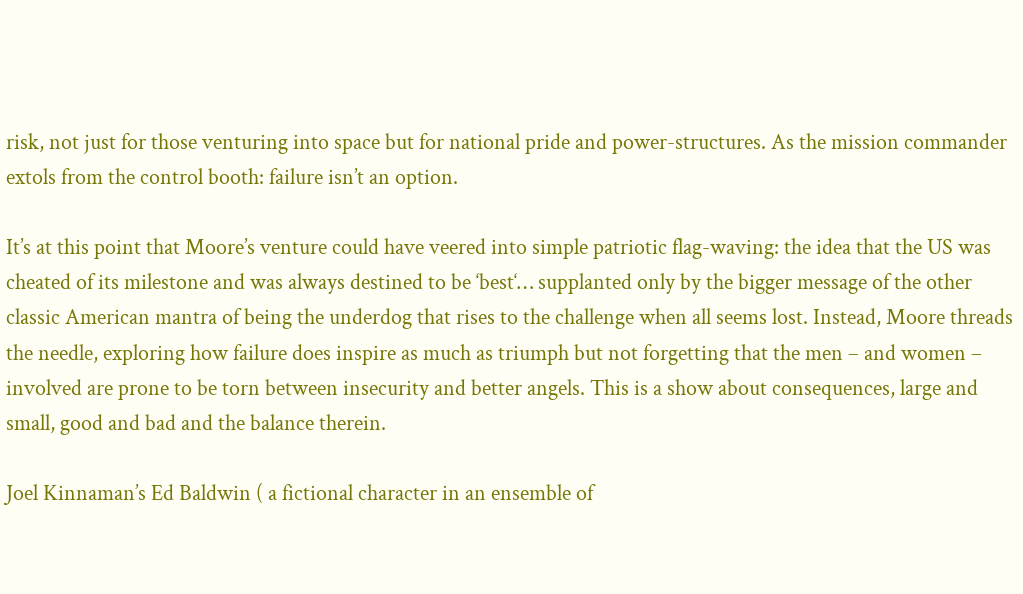risk, not just for those venturing into space but for national pride and power-structures. As the mission commander extols from the control booth: failure isn’t an option.

It’s at this point that Moore’s venture could have veered into simple patriotic flag-waving: the idea that the US was cheated of its milestone and was always destined to be ‘best‘… supplanted only by the bigger message of the other classic American mantra of being the underdog that rises to the challenge when all seems lost. Instead, Moore threads the needle, exploring how failure does inspire as much as triumph but not forgetting that the men – and women – involved are prone to be torn between insecurity and better angels. This is a show about consequences, large and small, good and bad and the balance therein.

Joel Kinnaman’s Ed Baldwin ( a fictional character in an ensemble of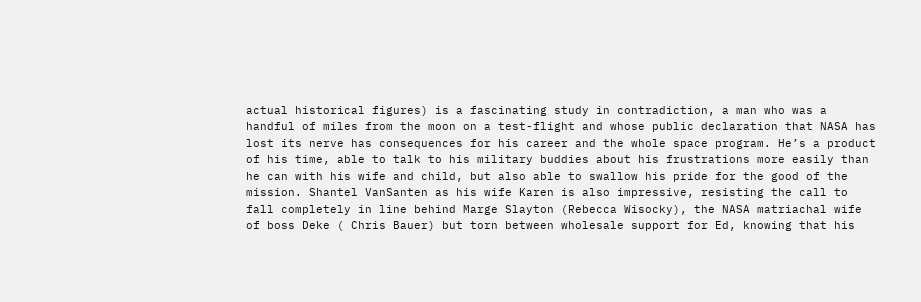actual historical figures) is a fascinating study in contradiction, a man who was a handful of miles from the moon on a test-flight and whose public declaration that NASA has lost its nerve has consequences for his career and the whole space program. He’s a product of his time, able to talk to his military buddies about his frustrations more easily than he can with his wife and child, but also able to swallow his pride for the good of the mission. Shantel VanSanten as his wife Karen is also impressive, resisting the call to fall completely in line behind Marge Slayton (Rebecca Wisocky), the NASA matriachal wife of boss Deke ( Chris Bauer) but torn between wholesale support for Ed, knowing that his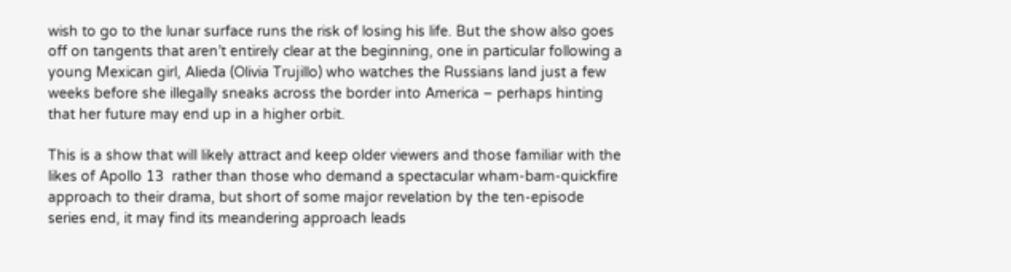wish to go to the lunar surface runs the risk of losing his life. But the show also goes off on tangents that aren’t entirely clear at the beginning, one in particular following a young Mexican girl, Alieda (Olivia Trujillo) who watches the Russians land just a few weeks before she illegally sneaks across the border into America – perhaps hinting that her future may end up in a higher orbit.

This is a show that will likely attract and keep older viewers and those familiar with the likes of Apollo 13  rather than those who demand a spectacular wham-bam-quickfire approach to their drama, but short of some major revelation by the ten-episode series end, it may find its meandering approach leads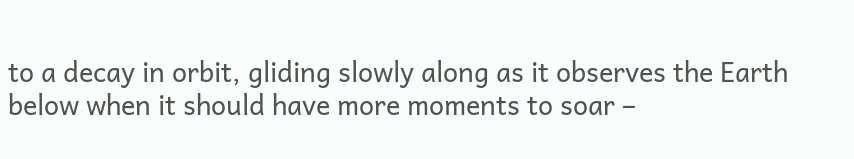to a decay in orbit, gliding slowly along as it observes the Earth below when it should have more moments to soar –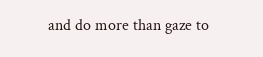and do more than gaze to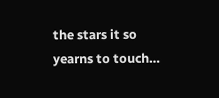the stars it so yearns to touch…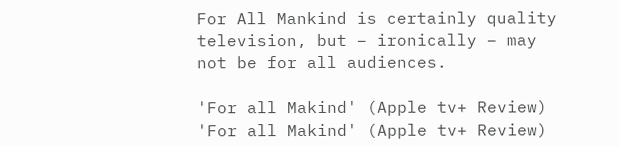For All Mankind is certainly quality television, but – ironically – may not be for all audiences.

'For all Makind' (Apple tv+ Review)
'For all Makind' (Apple tv+ Review)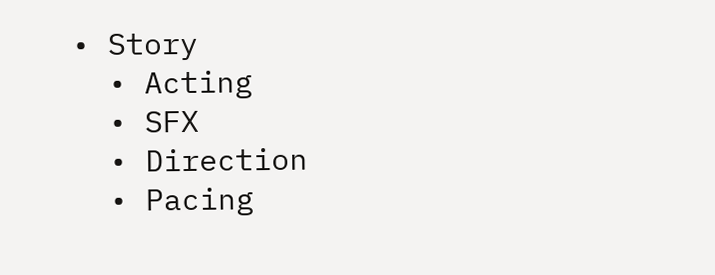• Story
  • Acting
  • SFX
  • Direction
  • Pacing